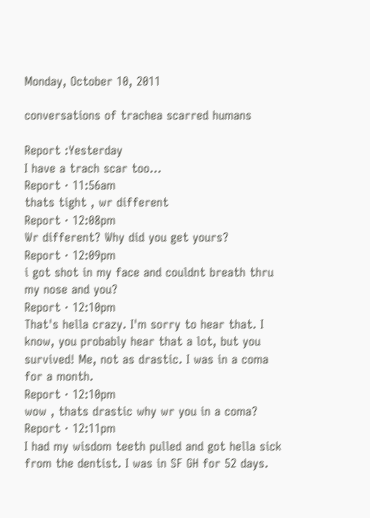Monday, October 10, 2011

conversations of trachea scarred humans

Report :Yesterday
I have a trach scar too...
Report · 11:56am
thats tight , wr different
Report · 12:08pm
Wr different? Why did you get yours?
Report · 12:09pm
i got shot in my face and couldnt breath thru my nose and you?
Report · 12:10pm
That's hella crazy. I'm sorry to hear that. I know, you probably hear that a lot, but you survived! Me, not as drastic. I was in a coma for a month.
Report · 12:10pm
wow , thats drastic why wr you in a coma?
Report · 12:11pm
I had my wisdom teeth pulled and got hella sick from the dentist. I was in SF GH for 52 days.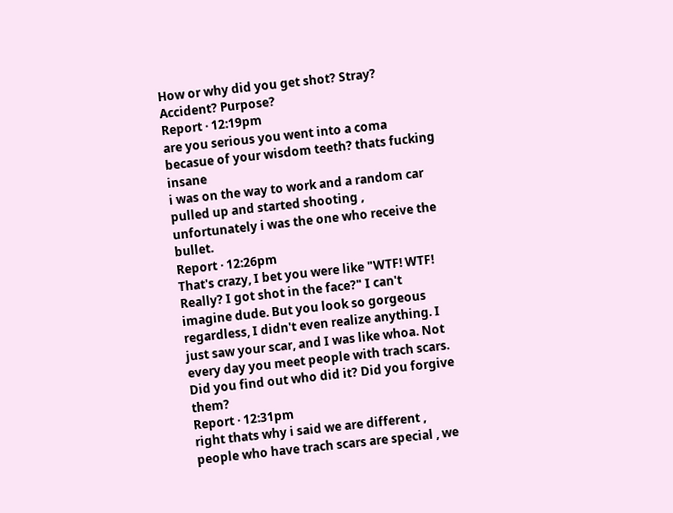How or why did you get shot? Stray? Accident? Purpose?
Report · 12:19pm
are you serious you went into a coma becasue of your wisdom teeth? thats fucking insane
i was on the way to work and a random car pulled up and started shooting , unfortunately i was the one who receive the bullet.
Report · 12:26pm
That's crazy, I bet you were like "WTF! WTF! Really? I got shot in the face?" I can't imagine dude. But you look so gorgeous regardless, I didn't even realize anything. I just saw your scar, and I was like whoa. Not every day you meet people with trach scars. Did you find out who did it? Did you forgive them?
Report · 12:31pm
right thats why i said we are different , people who have trach scars are special , we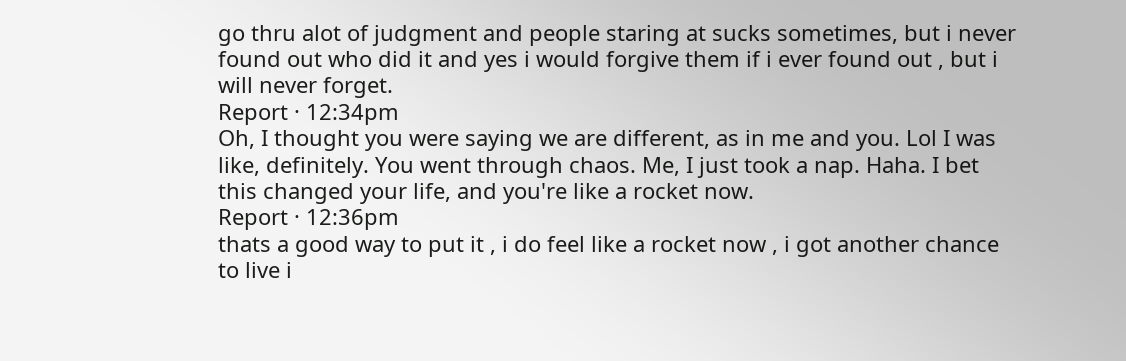go thru alot of judgment and people staring at sucks sometimes, but i never found out who did it and yes i would forgive them if i ever found out , but i will never forget.
Report · 12:34pm
Oh, I thought you were saying we are different, as in me and you. Lol I was like, definitely. You went through chaos. Me, I just took a nap. Haha. I bet this changed your life, and you're like a rocket now.
Report · 12:36pm
thats a good way to put it , i do feel like a rocket now , i got another chance to live i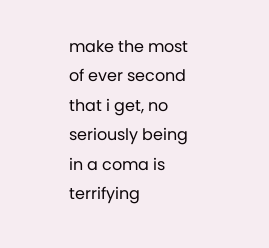make the most of ever second that i get, no seriously being in a coma is terrifying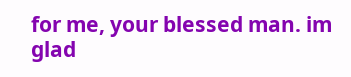for me, your blessed man. im glad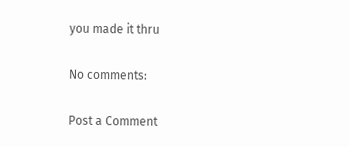you made it thru

No comments:

Post a Comment